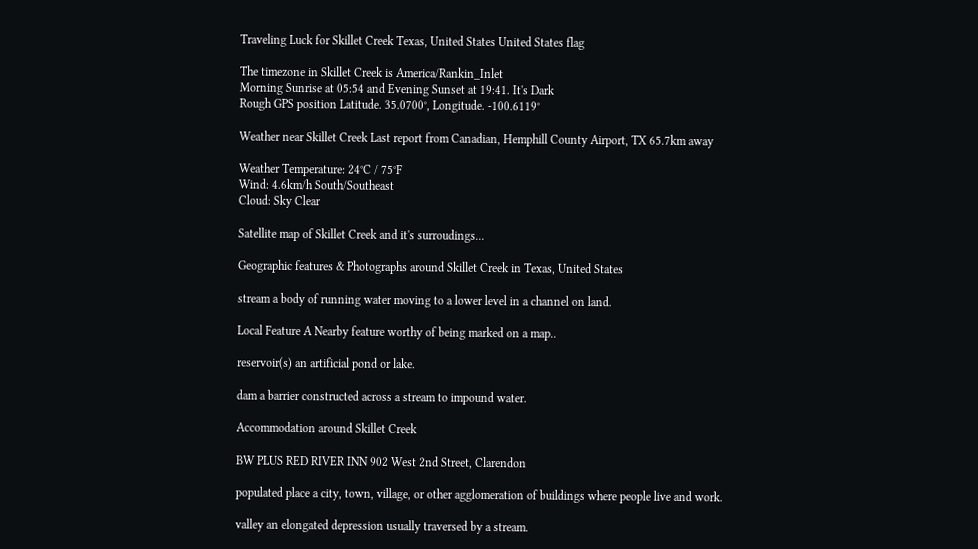Traveling Luck for Skillet Creek Texas, United States United States flag

The timezone in Skillet Creek is America/Rankin_Inlet
Morning Sunrise at 05:54 and Evening Sunset at 19:41. It's Dark
Rough GPS position Latitude. 35.0700°, Longitude. -100.6119°

Weather near Skillet Creek Last report from Canadian, Hemphill County Airport, TX 65.7km away

Weather Temperature: 24°C / 75°F
Wind: 4.6km/h South/Southeast
Cloud: Sky Clear

Satellite map of Skillet Creek and it's surroudings...

Geographic features & Photographs around Skillet Creek in Texas, United States

stream a body of running water moving to a lower level in a channel on land.

Local Feature A Nearby feature worthy of being marked on a map..

reservoir(s) an artificial pond or lake.

dam a barrier constructed across a stream to impound water.

Accommodation around Skillet Creek

BW PLUS RED RIVER INN 902 West 2nd Street, Clarendon

populated place a city, town, village, or other agglomeration of buildings where people live and work.

valley an elongated depression usually traversed by a stream.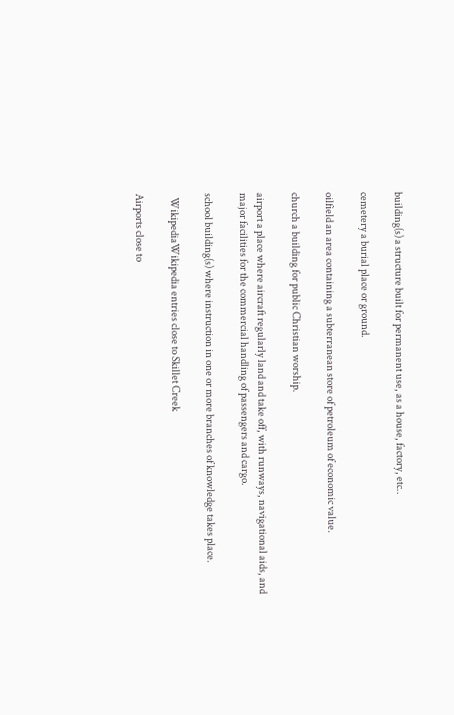building(s) a structure built for permanent use, as a house, factory, etc..

cemetery a burial place or ground.

oilfield an area containing a subterranean store of petroleum of economic value.

church a building for public Christian worship.

airport a place where aircraft regularly land and take off, with runways, navigational aids, and major facilities for the commercial handling of passengers and cargo.

school building(s) where instruction in one or more branches of knowledge takes place.

  WikipediaWikipedia entries close to Skillet Creek

Airports close to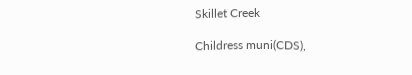Skillet Creek

Childress muni(CDS),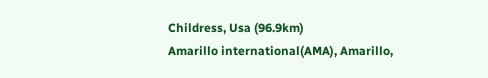Childress, Usa (96.9km)
Amarillo international(AMA), Amarillo,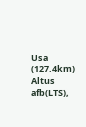Usa (127.4km)
Altus afb(LTS),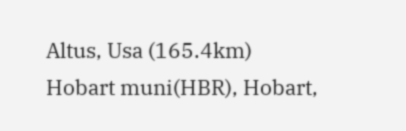Altus, Usa (165.4km)
Hobart muni(HBR), Hobart,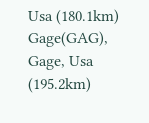Usa (180.1km)
Gage(GAG), Gage, Usa (195.2km)